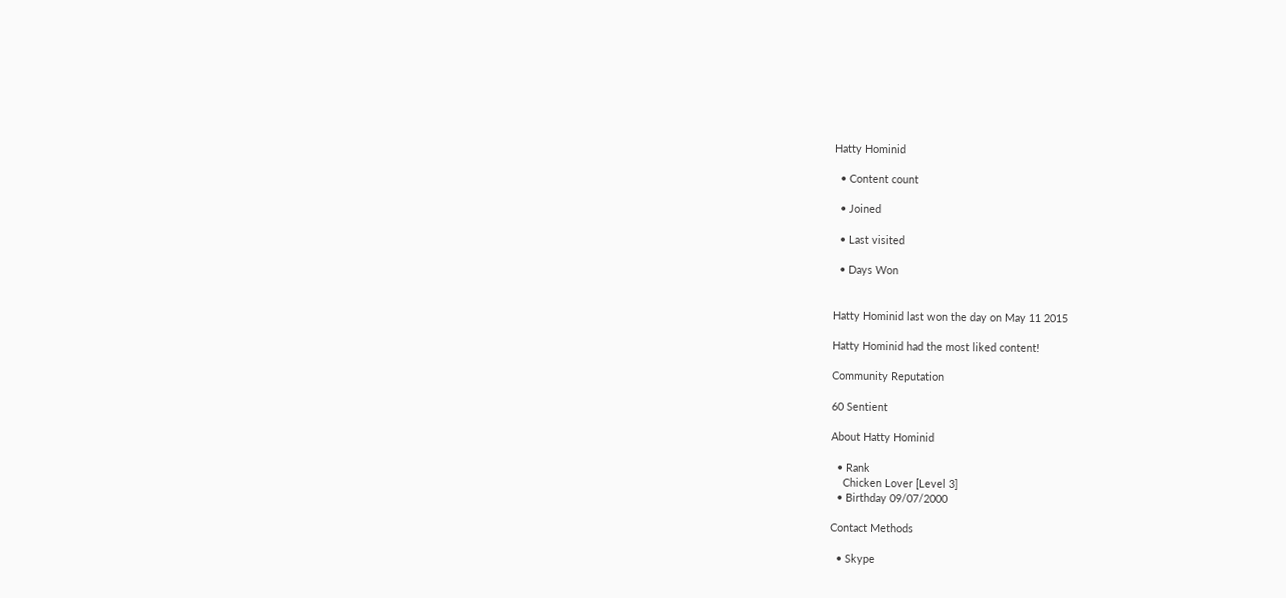Hatty Hominid

  • Content count

  • Joined

  • Last visited

  • Days Won


Hatty Hominid last won the day on May 11 2015

Hatty Hominid had the most liked content!

Community Reputation

60 Sentient

About Hatty Hominid

  • Rank
    Chicken Lover [Level 3]
  • Birthday 09/07/2000

Contact Methods

  • Skype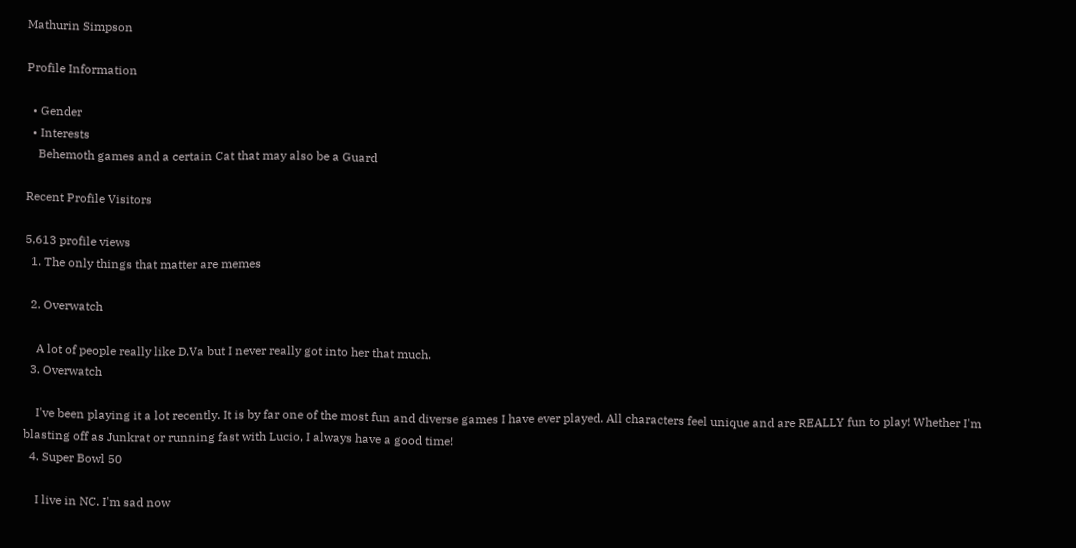Mathurin Simpson

Profile Information

  • Gender
  • Interests
    Behemoth games and a certain Cat that may also be a Guard

Recent Profile Visitors

5,613 profile views
  1. The only things that matter are memes

  2. Overwatch

    A lot of people really like D.Va but I never really got into her that much.
  3. Overwatch

    I've been playing it a lot recently. It is by far one of the most fun and diverse games I have ever played. All characters feel unique and are REALLY fun to play! Whether I'm blasting off as Junkrat or running fast with Lucio, I always have a good time!
  4. Super Bowl 50

    I live in NC. I'm sad now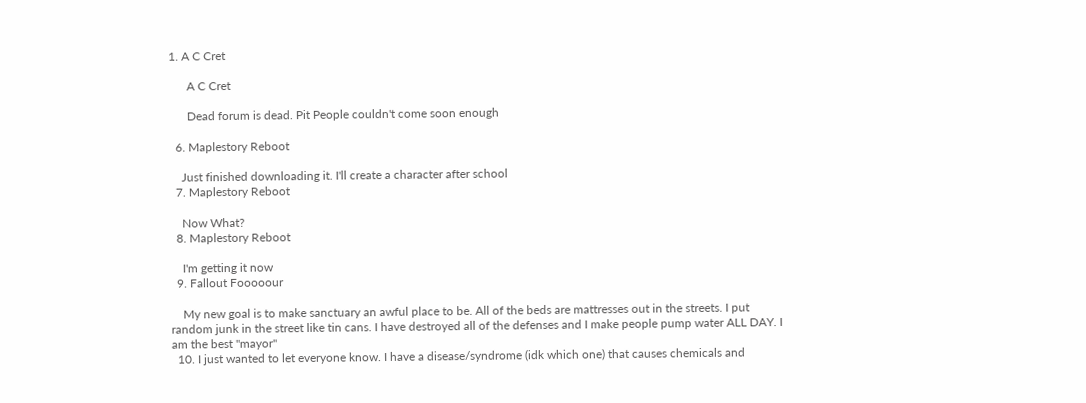1. A C Cret

      A C Cret

      Dead forum is dead. Pit People couldn't come soon enough

  6. Maplestory Reboot

    Just finished downloading it. I'll create a character after school
  7. Maplestory Reboot

    Now What?
  8. Maplestory Reboot

    I'm getting it now
  9. Fallout Fooooour

    My new goal is to make sanctuary an awful place to be. All of the beds are mattresses out in the streets. I put random junk in the street like tin cans. I have destroyed all of the defenses and I make people pump water ALL DAY. I am the best "mayor"
  10. I just wanted to let everyone know. I have a disease/syndrome (idk which one) that causes chemicals and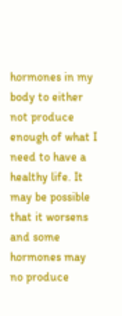hormones in my body to either not produce enough of what I need to have a healthy life. It may be possible that it worsens and some hormones may no produce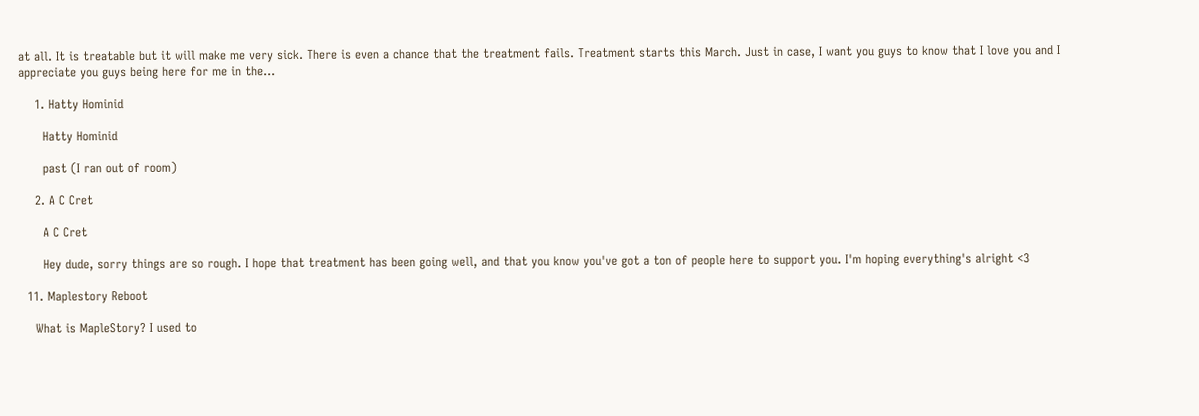at all. It is treatable but it will make me very sick. There is even a chance that the treatment fails. Treatment starts this March. Just in case, I want you guys to know that I love you and I appreciate you guys being here for me in the...

    1. Hatty Hominid

      Hatty Hominid

      past (I ran out of room)

    2. A C Cret

      A C Cret

      Hey dude, sorry things are so rough. I hope that treatment has been going well, and that you know you've got a ton of people here to support you. I'm hoping everything's alright <3

  11. Maplestory Reboot

    What is MapleStory? I used to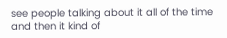see people talking about it all of the time and then it kind of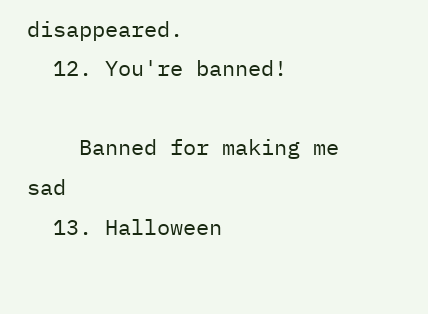disappeared.
  12. You're banned!

    Banned for making me sad
  13. Halloween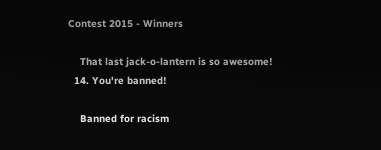Contest 2015 - Winners

    That last jack-o-lantern is so awesome!
  14. You're banned!

    Banned for racism